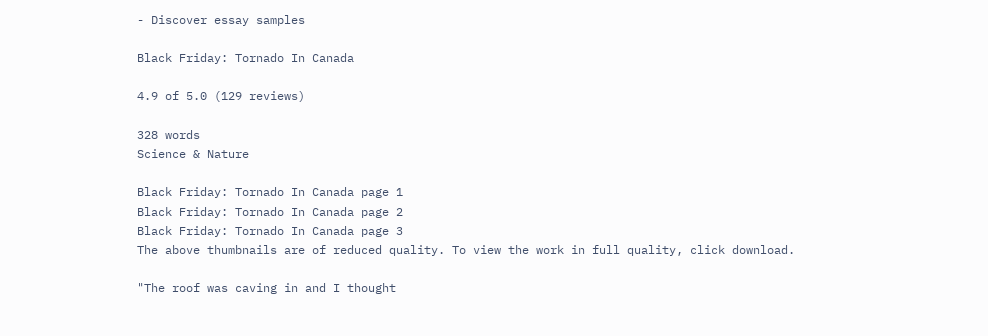- Discover essay samples

Black Friday: Tornado In Canada

4.9 of 5.0 (129 reviews)

328 words
Science & Nature

Black Friday: Tornado In Canada page 1
Black Friday: Tornado In Canada page 2
Black Friday: Tornado In Canada page 3
The above thumbnails are of reduced quality. To view the work in full quality, click download.

"The roof was caving in and I thought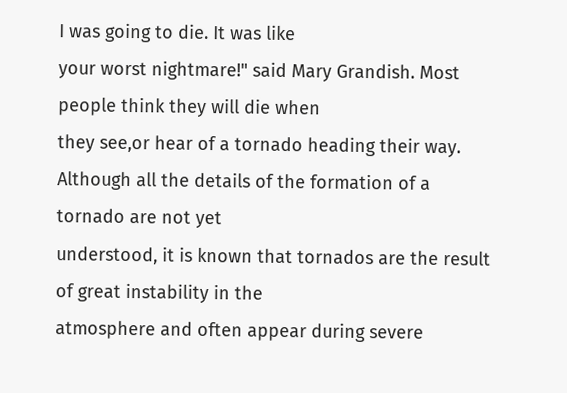I was going to die. It was like
your worst nightmare!" said Mary Grandish. Most people think they will die when
they see,or hear of a tornado heading their way.
Although all the details of the formation of a tornado are not yet
understood, it is known that tornados are the result of great instability in the
atmosphere and often appear during severe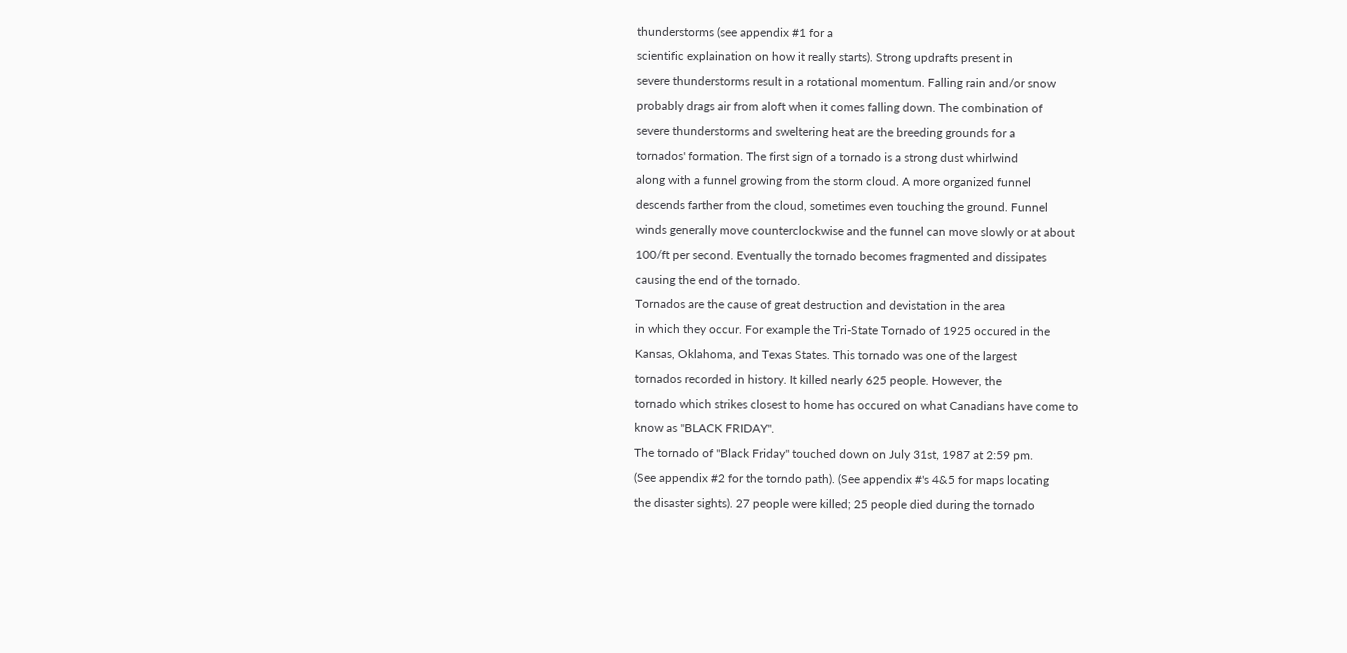thunderstorms (see appendix #1 for a
scientific explaination on how it really starts). Strong updrafts present in
severe thunderstorms result in a rotational momentum. Falling rain and/or snow
probably drags air from aloft when it comes falling down. The combination of
severe thunderstorms and sweltering heat are the breeding grounds for a
tornados' formation. The first sign of a tornado is a strong dust whirlwind
along with a funnel growing from the storm cloud. A more organized funnel
descends farther from the cloud, sometimes even touching the ground. Funnel
winds generally move counterclockwise and the funnel can move slowly or at about
100/ft per second. Eventually the tornado becomes fragmented and dissipates
causing the end of the tornado.
Tornados are the cause of great destruction and devistation in the area
in which they occur. For example the Tri-State Tornado of 1925 occured in the
Kansas, Oklahoma, and Texas States. This tornado was one of the largest
tornados recorded in history. It killed nearly 625 people. However, the
tornado which strikes closest to home has occured on what Canadians have come to
know as "BLACK FRIDAY".
The tornado of "Black Friday" touched down on July 31st, 1987 at 2:59 pm.
(See appendix #2 for the torndo path). (See appendix #'s 4&5 for maps locating
the disaster sights). 27 people were killed; 25 people died during the tornado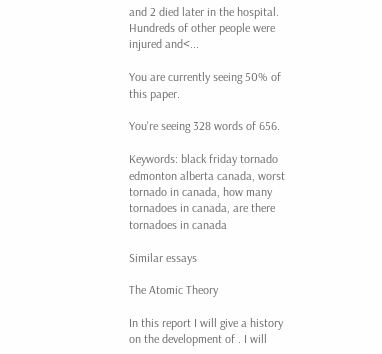and 2 died later in the hospital. Hundreds of other people were injured and<...

You are currently seeing 50% of this paper.

You're seeing 328 words of 656.

Keywords: black friday tornado edmonton alberta canada, worst tornado in canada, how many tornadoes in canada, are there tornadoes in canada

Similar essays

The Atomic Theory

In this report I will give a history on the development of . I will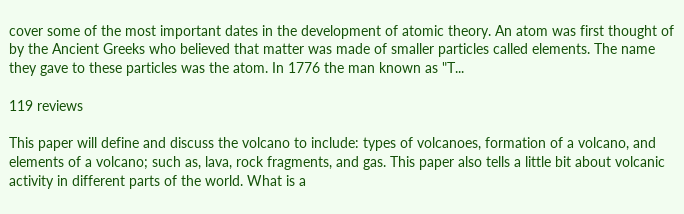cover some of the most important dates in the development of atomic theory. An atom was first thought of by the Ancient Greeks who believed that matter was made of smaller particles called elements. The name they gave to these particles was the atom. In 1776 the man known as "T...

119 reviews

This paper will define and discuss the volcano to include: types of volcanoes, formation of a volcano, and elements of a volcano; such as, lava, rock fragments, and gas. This paper also tells a little bit about volcanic activity in different parts of the world. What is a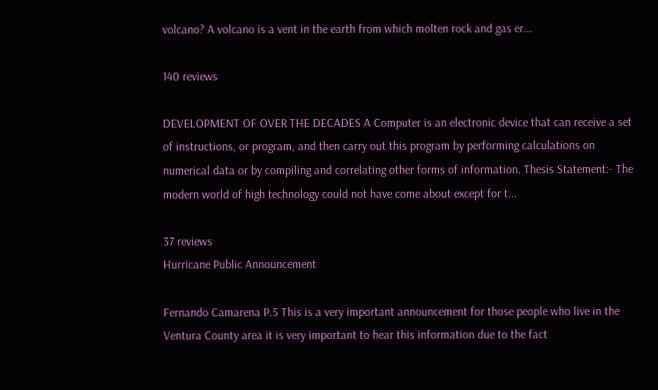volcano? A volcano is a vent in the earth from which molten rock and gas er...

140 reviews

DEVELOPMENT OF OVER THE DECADES A Computer is an electronic device that can receive a set of instructions, or program, and then carry out this program by performing calculations on numerical data or by compiling and correlating other forms of information. Thesis Statement:- The modern world of high technology could not have come about except for t...

37 reviews
Hurricane Public Announcement

Fernando Camarena P.5 This is a very important announcement for those people who live in the Ventura County area it is very important to hear this information due to the fact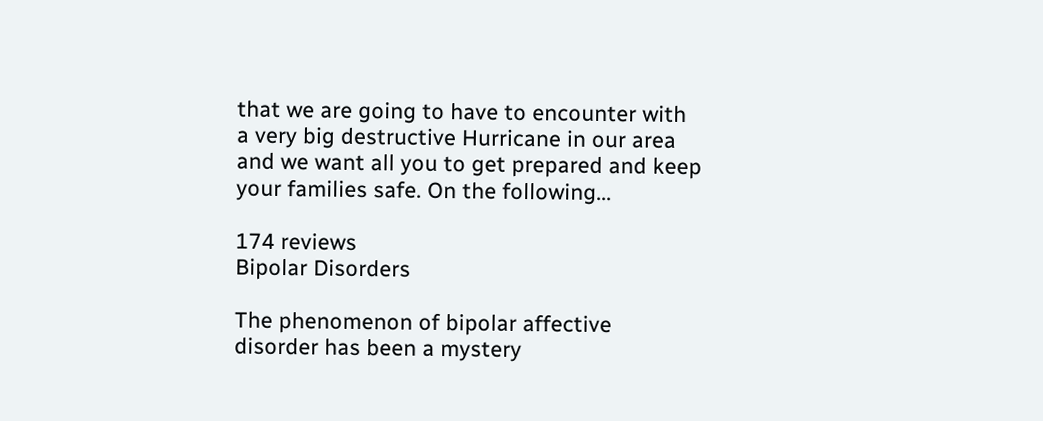that we are going to have to encounter with a very big destructive Hurricane in our area and we want all you to get prepared and keep your families safe. On the following...

174 reviews
Bipolar Disorders

The phenomenon of bipolar affective disorder has been a mystery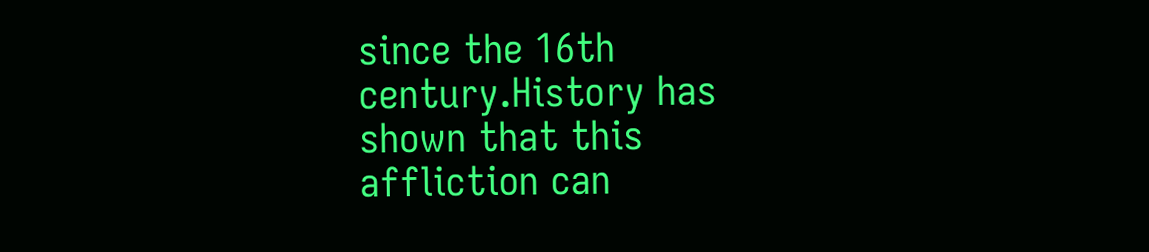since the 16th century.History has shown that this affliction can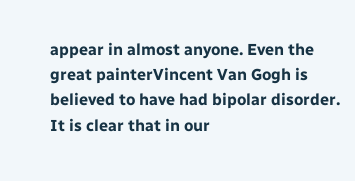appear in almost anyone. Even the great painterVincent Van Gogh is believed to have had bipolar disorder. It is clear that in our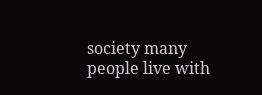society many people live with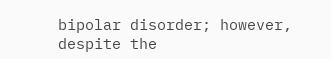bipolar disorder; however, despite the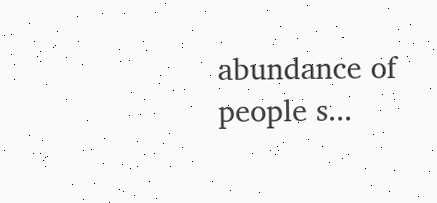abundance of people s...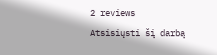2 reviews
Atsisiųsti šį darbą